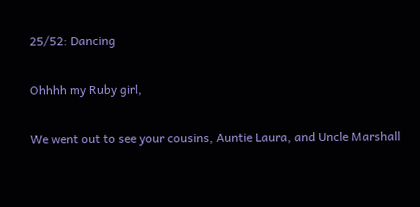25/52: Dancing

Ohhhh my Ruby girl,

We went out to see your cousins, Auntie Laura, and Uncle Marshall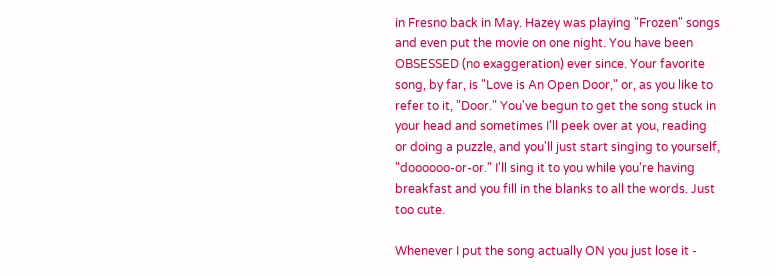in Fresno back in May. Hazey was playing "Frozen" songs and even put the movie on one night. You have been OBSESSED (no exaggeration) ever since. Your favorite song, by far, is "Love is An Open Door," or, as you like to refer to it, "Door." You've begun to get the song stuck in your head and sometimes I'll peek over at you, reading or doing a puzzle, and you'll just start singing to yourself, "doooooo-or-or." I'll sing it to you while you're having breakfast and you fill in the blanks to all the words. Just too cute.

Whenever I put the song actually ON you just lose it -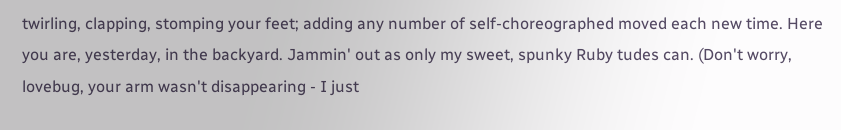twirling, clapping, stomping your feet; adding any number of self-choreographed moved each new time. Here you are, yesterday, in the backyard. Jammin' out as only my sweet, spunky Ruby tudes can. (Don't worry, lovebug, your arm wasn't disappearing - I just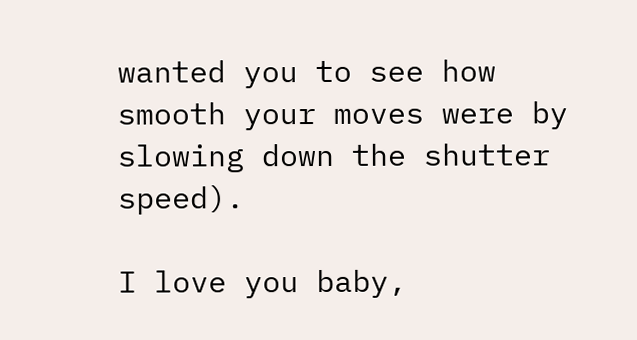wanted you to see how smooth your moves were by slowing down the shutter speed).

I love you baby,